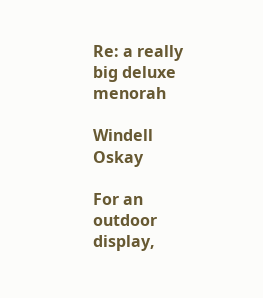Re: a really big deluxe menorah

Windell Oskay

For an outdoor display,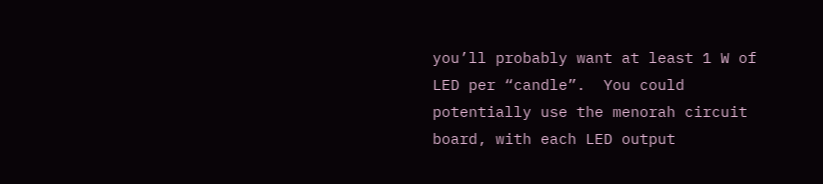you’ll probably want at least 1 W of LED per “candle”.  You could potentially use the menorah circuit board, with each LED output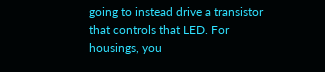going to instead drive a transistor that controls that LED. For housings, you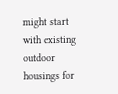might start with existing outdoor housings for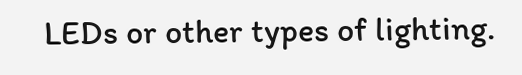LEDs or other types of lighting.